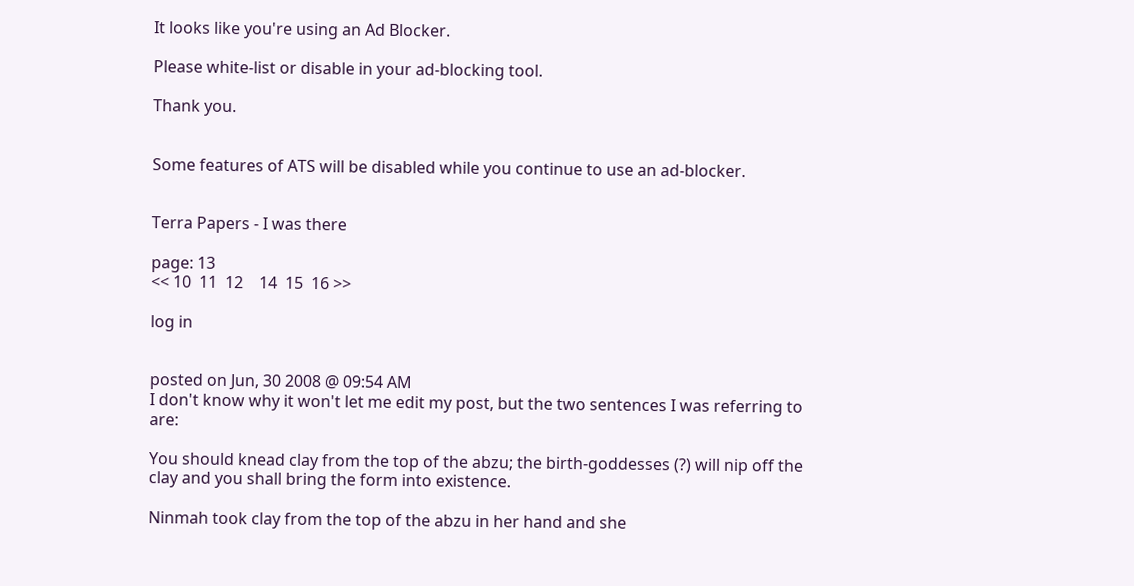It looks like you're using an Ad Blocker.

Please white-list or disable in your ad-blocking tool.

Thank you.


Some features of ATS will be disabled while you continue to use an ad-blocker.


Terra Papers - I was there

page: 13
<< 10  11  12    14  15  16 >>

log in


posted on Jun, 30 2008 @ 09:54 AM
I don't know why it won't let me edit my post, but the two sentences I was referring to are:

You should knead clay from the top of the abzu; the birth-goddesses (?) will nip off the clay and you shall bring the form into existence.

Ninmah took clay from the top of the abzu in her hand and she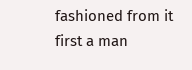fashioned from it first a man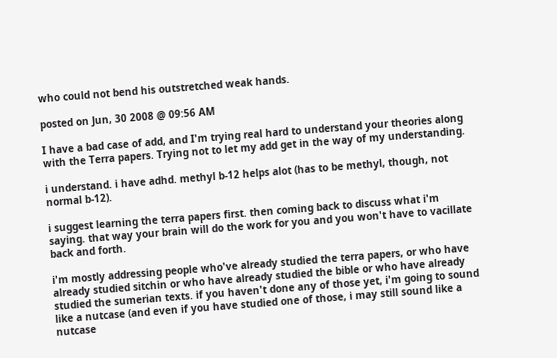who could not bend his outstretched weak hands.

posted on Jun, 30 2008 @ 09:56 AM

I have a bad case of add, and I'm trying real hard to understand your theories along with the Terra papers. Trying not to let my add get in the way of my understanding.

i understand. i have adhd. methyl b-12 helps alot (has to be methyl, though, not normal b-12).

i suggest learning the terra papers first. then coming back to discuss what i'm saying. that way your brain will do the work for you and you won't have to vacillate back and forth.

i'm mostly addressing people who've already studied the terra papers, or who have already studied sitchin or who have already studied the bible or who have already studied the sumerian texts. if you haven't done any of those yet, i'm going to sound like a nutcase (and even if you have studied one of those, i may still sound like a nutcase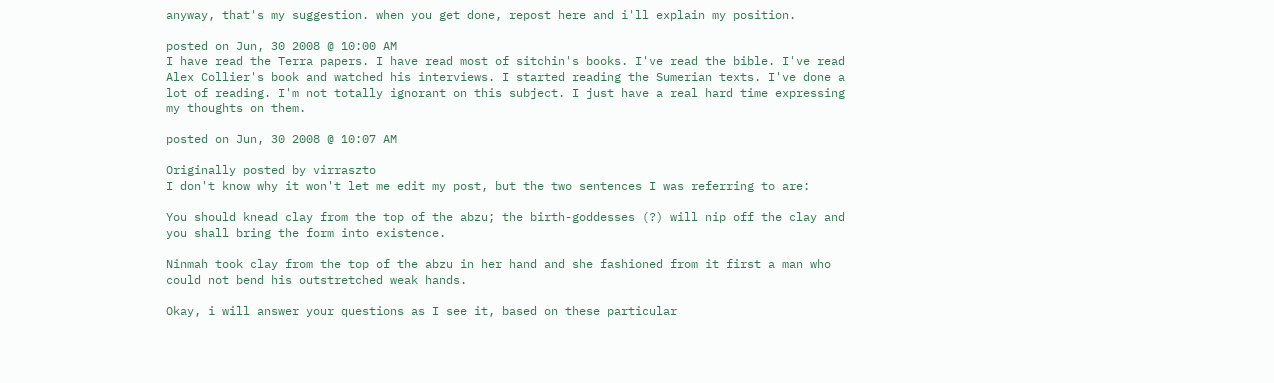anyway, that's my suggestion. when you get done, repost here and i'll explain my position.

posted on Jun, 30 2008 @ 10:00 AM
I have read the Terra papers. I have read most of sitchin's books. I've read the bible. I've read Alex Collier's book and watched his interviews. I started reading the Sumerian texts. I've done a lot of reading. I'm not totally ignorant on this subject. I just have a real hard time expressing my thoughts on them.

posted on Jun, 30 2008 @ 10:07 AM

Originally posted by virraszto
I don't know why it won't let me edit my post, but the two sentences I was referring to are:

You should knead clay from the top of the abzu; the birth-goddesses (?) will nip off the clay and you shall bring the form into existence.

Ninmah took clay from the top of the abzu in her hand and she fashioned from it first a man who could not bend his outstretched weak hands.

Okay, i will answer your questions as I see it, based on these particular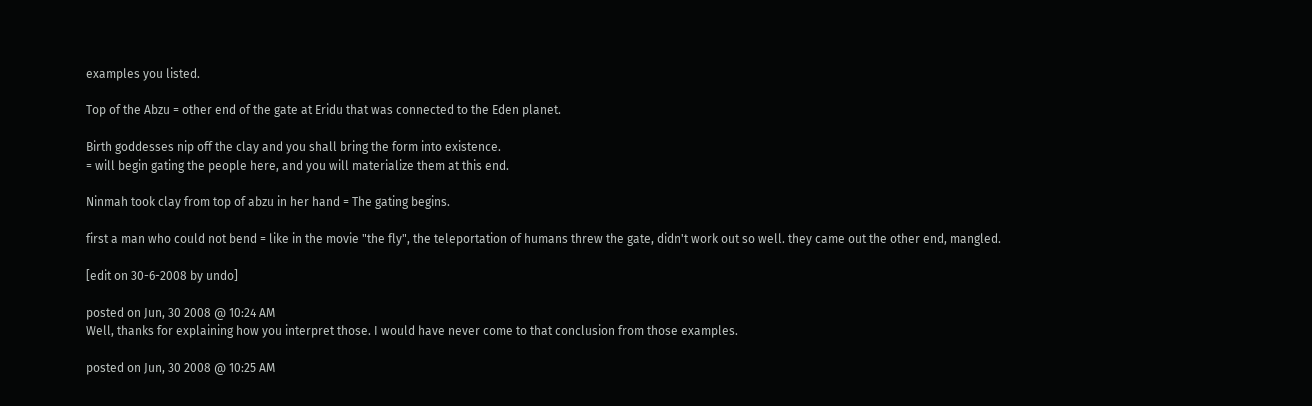examples you listed.

Top of the Abzu = other end of the gate at Eridu that was connected to the Eden planet.

Birth goddesses nip off the clay and you shall bring the form into existence.
= will begin gating the people here, and you will materialize them at this end.

Ninmah took clay from top of abzu in her hand = The gating begins.

first a man who could not bend = like in the movie "the fly", the teleportation of humans threw the gate, didn't work out so well. they came out the other end, mangled.

[edit on 30-6-2008 by undo]

posted on Jun, 30 2008 @ 10:24 AM
Well, thanks for explaining how you interpret those. I would have never come to that conclusion from those examples.

posted on Jun, 30 2008 @ 10:25 AM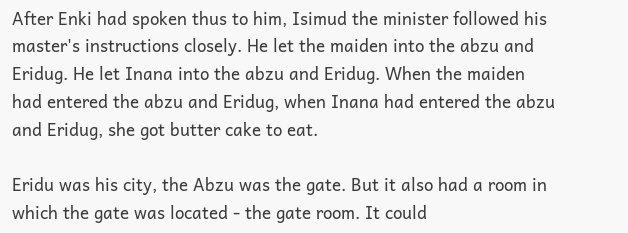After Enki had spoken thus to him, Isimud the minister followed his master's instructions closely. He let the maiden into the abzu and Eridug. He let Inana into the abzu and Eridug. When the maiden had entered the abzu and Eridug, when Inana had entered the abzu and Eridug, she got butter cake to eat.

Eridu was his city, the Abzu was the gate. But it also had a room in which the gate was located - the gate room. It could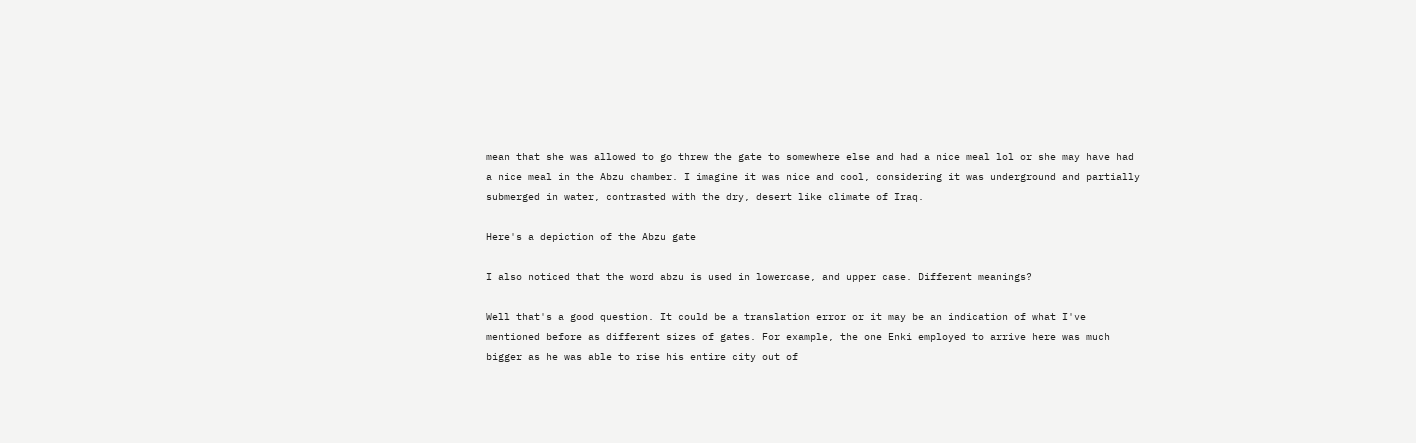mean that she was allowed to go threw the gate to somewhere else and had a nice meal lol or she may have had a nice meal in the Abzu chamber. I imagine it was nice and cool, considering it was underground and partially submerged in water, contrasted with the dry, desert like climate of Iraq.

Here's a depiction of the Abzu gate

I also noticed that the word abzu is used in lowercase, and upper case. Different meanings?

Well that's a good question. It could be a translation error or it may be an indication of what I've mentioned before as different sizes of gates. For example, the one Enki employed to arrive here was much bigger as he was able to rise his entire city out of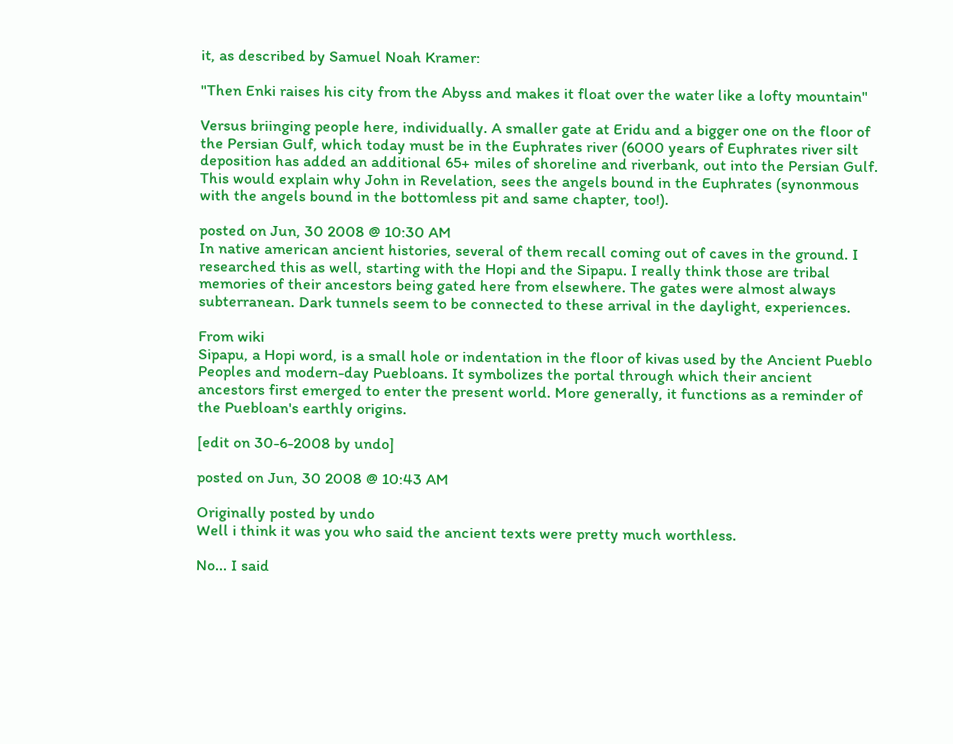it, as described by Samuel Noah Kramer:

"Then Enki raises his city from the Abyss and makes it float over the water like a lofty mountain"

Versus briinging people here, individually. A smaller gate at Eridu and a bigger one on the floor of the Persian Gulf, which today must be in the Euphrates river (6000 years of Euphrates river silt deposition has added an additional 65+ miles of shoreline and riverbank, out into the Persian Gulf. This would explain why John in Revelation, sees the angels bound in the Euphrates (synonmous with the angels bound in the bottomless pit and same chapter, too!).

posted on Jun, 30 2008 @ 10:30 AM
In native american ancient histories, several of them recall coming out of caves in the ground. I researched this as well, starting with the Hopi and the Sipapu. I really think those are tribal memories of their ancestors being gated here from elsewhere. The gates were almost always subterranean. Dark tunnels seem to be connected to these arrival in the daylight, experiences.

From wiki
Sipapu, a Hopi word, is a small hole or indentation in the floor of kivas used by the Ancient Pueblo Peoples and modern-day Puebloans. It symbolizes the portal through which their ancient ancestors first emerged to enter the present world. More generally, it functions as a reminder of the Puebloan's earthly origins.

[edit on 30-6-2008 by undo]

posted on Jun, 30 2008 @ 10:43 AM

Originally posted by undo
Well i think it was you who said the ancient texts were pretty much worthless.

No... I said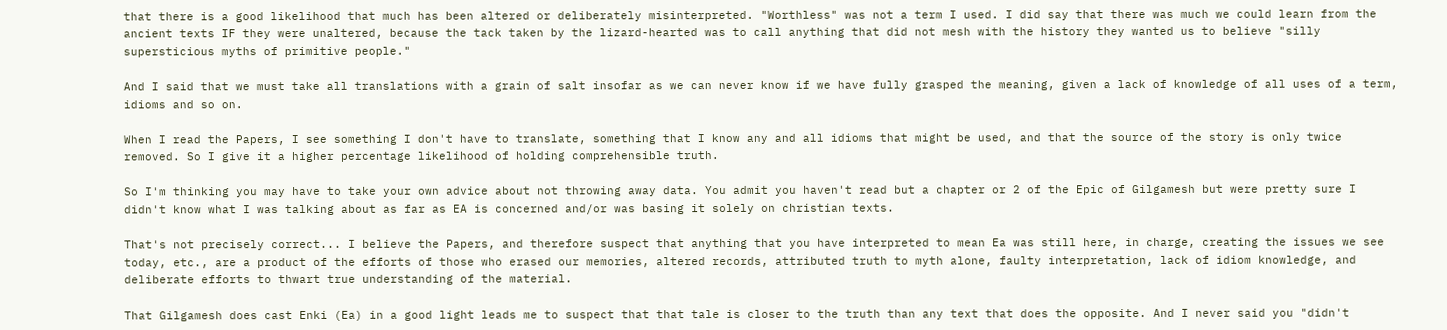that there is a good likelihood that much has been altered or deliberately misinterpreted. "Worthless" was not a term I used. I did say that there was much we could learn from the ancient texts IF they were unaltered, because the tack taken by the lizard-hearted was to call anything that did not mesh with the history they wanted us to believe "silly supersticious myths of primitive people."

And I said that we must take all translations with a grain of salt insofar as we can never know if we have fully grasped the meaning, given a lack of knowledge of all uses of a term, idioms and so on.

When I read the Papers, I see something I don't have to translate, something that I know any and all idioms that might be used, and that the source of the story is only twice removed. So I give it a higher percentage likelihood of holding comprehensible truth.

So I'm thinking you may have to take your own advice about not throwing away data. You admit you haven't read but a chapter or 2 of the Epic of Gilgamesh but were pretty sure I didn't know what I was talking about as far as EA is concerned and/or was basing it solely on christian texts.

That's not precisely correct... I believe the Papers, and therefore suspect that anything that you have interpreted to mean Ea was still here, in charge, creating the issues we see today, etc., are a product of the efforts of those who erased our memories, altered records, attributed truth to myth alone, faulty interpretation, lack of idiom knowledge, and deliberate efforts to thwart true understanding of the material.

That Gilgamesh does cast Enki (Ea) in a good light leads me to suspect that that tale is closer to the truth than any text that does the opposite. And I never said you "didn't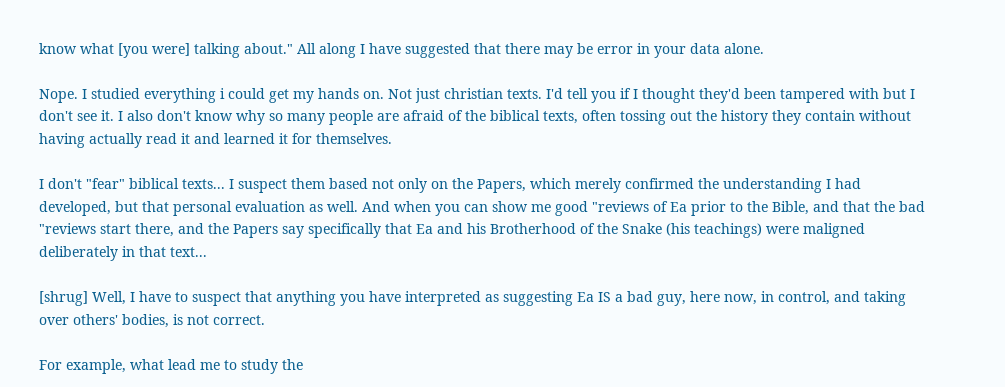know what [you were] talking about." All along I have suggested that there may be error in your data alone.

Nope. I studied everything i could get my hands on. Not just christian texts. I'd tell you if I thought they'd been tampered with but I don't see it. I also don't know why so many people are afraid of the biblical texts, often tossing out the history they contain without having actually read it and learned it for themselves.

I don't "fear" biblical texts... I suspect them based not only on the Papers, which merely confirmed the understanding I had developed, but that personal evaluation as well. And when you can show me good "reviews of Ea prior to the Bible, and that the bad "reviews start there, and the Papers say specifically that Ea and his Brotherhood of the Snake (his teachings) were maligned deliberately in that text...

[shrug] Well, I have to suspect that anything you have interpreted as suggesting Ea IS a bad guy, here now, in control, and taking over others' bodies, is not correct.

For example, what lead me to study the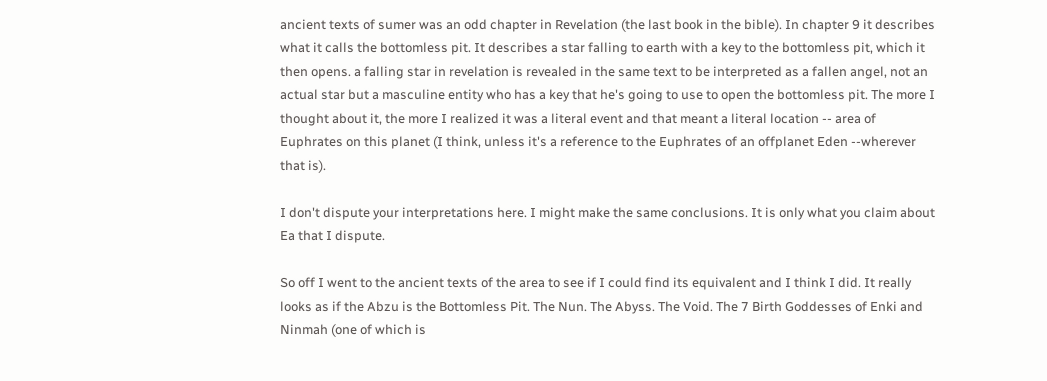ancient texts of sumer was an odd chapter in Revelation (the last book in the bible). In chapter 9 it describes what it calls the bottomless pit. It describes a star falling to earth with a key to the bottomless pit, which it then opens. a falling star in revelation is revealed in the same text to be interpreted as a fallen angel, not an actual star but a masculine entity who has a key that he's going to use to open the bottomless pit. The more I thought about it, the more I realized it was a literal event and that meant a literal location -- area of Euphrates on this planet (I think, unless it's a reference to the Euphrates of an offplanet Eden --wherever that is).

I don't dispute your interpretations here. I might make the same conclusions. It is only what you claim about Ea that I dispute.

So off I went to the ancient texts of the area to see if I could find its equivalent and I think I did. It really looks as if the Abzu is the Bottomless Pit. The Nun. The Abyss. The Void. The 7 Birth Goddesses of Enki and Ninmah (one of which is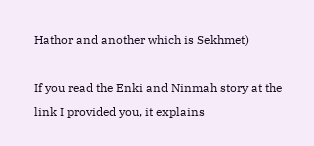Hathor and another which is Sekhmet)

If you read the Enki and Ninmah story at the link I provided you, it explains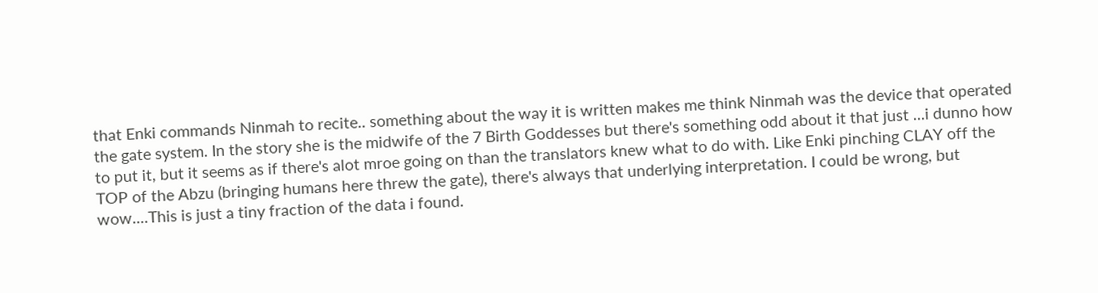that Enki commands Ninmah to recite.. something about the way it is written makes me think Ninmah was the device that operated the gate system. In the story she is the midwife of the 7 Birth Goddesses but there's something odd about it that just ...i dunno how to put it, but it seems as if there's alot mroe going on than the translators knew what to do with. Like Enki pinching CLAY off the TOP of the Abzu (bringing humans here threw the gate), there's always that underlying interpretation. I could be wrong, but wow....This is just a tiny fraction of the data i found.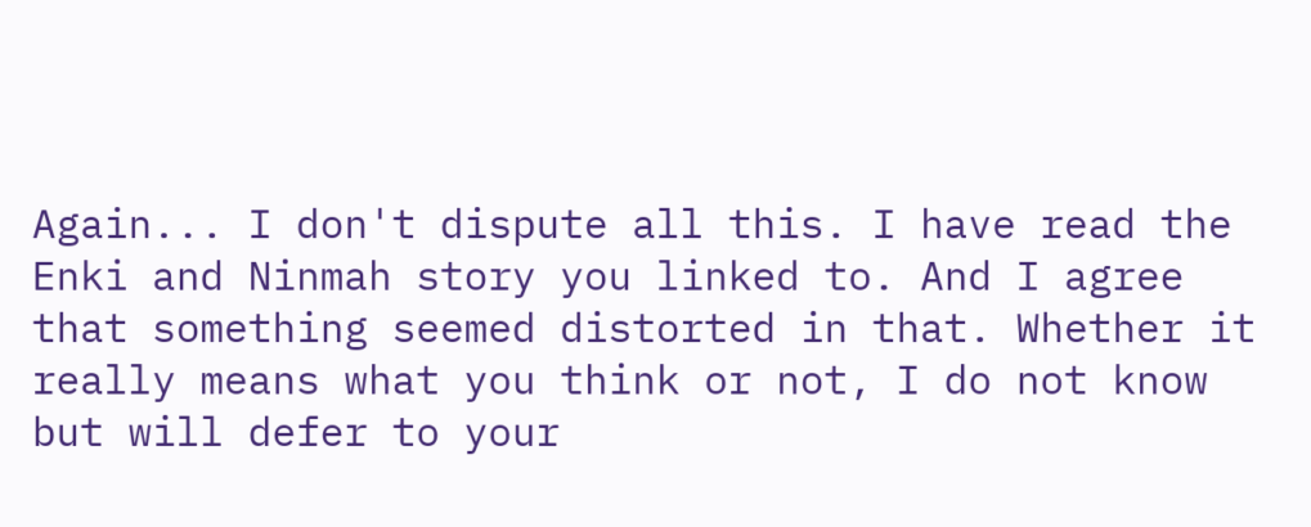Again... I don't dispute all this. I have read the Enki and Ninmah story you linked to. And I agree that something seemed distorted in that. Whether it really means what you think or not, I do not know but will defer to your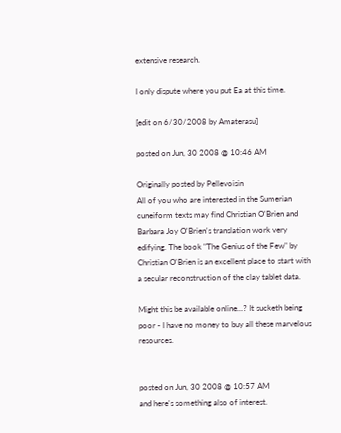extensive research.

I only dispute where you put Ea at this time.

[edit on 6/30/2008 by Amaterasu]

posted on Jun, 30 2008 @ 10:46 AM

Originally posted by Pellevoisin
All of you who are interested in the Sumerian cuneiform texts may find Christian O'Brien and Barbara Joy O'Brien's translation work very edifying. The book "The Genius of the Few" by Christian O'Brien is an excellent place to start with a secular reconstruction of the clay tablet data.

Might this be available online...? It sucketh being poor - I have no money to buy all these marvelous resources.


posted on Jun, 30 2008 @ 10:57 AM
and here's something also of interest.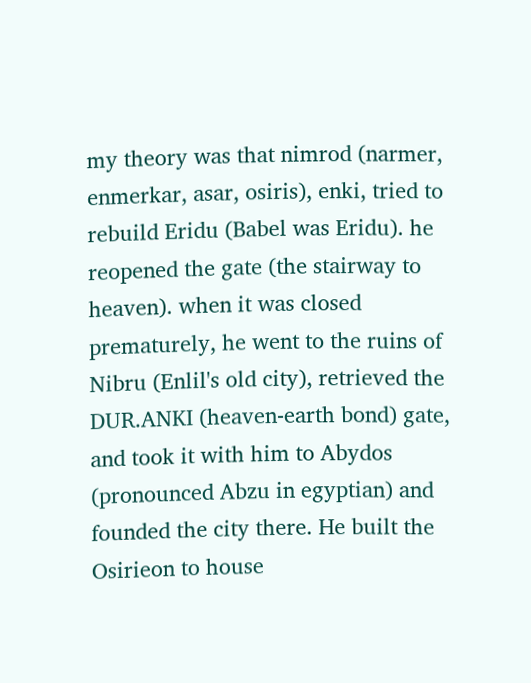my theory was that nimrod (narmer, enmerkar, asar, osiris), enki, tried to rebuild Eridu (Babel was Eridu). he reopened the gate (the stairway to heaven). when it was closed prematurely, he went to the ruins of Nibru (Enlil's old city), retrieved the DUR.ANKI (heaven-earth bond) gate, and took it with him to Abydos (pronounced Abzu in egyptian) and founded the city there. He built the Osirieon to house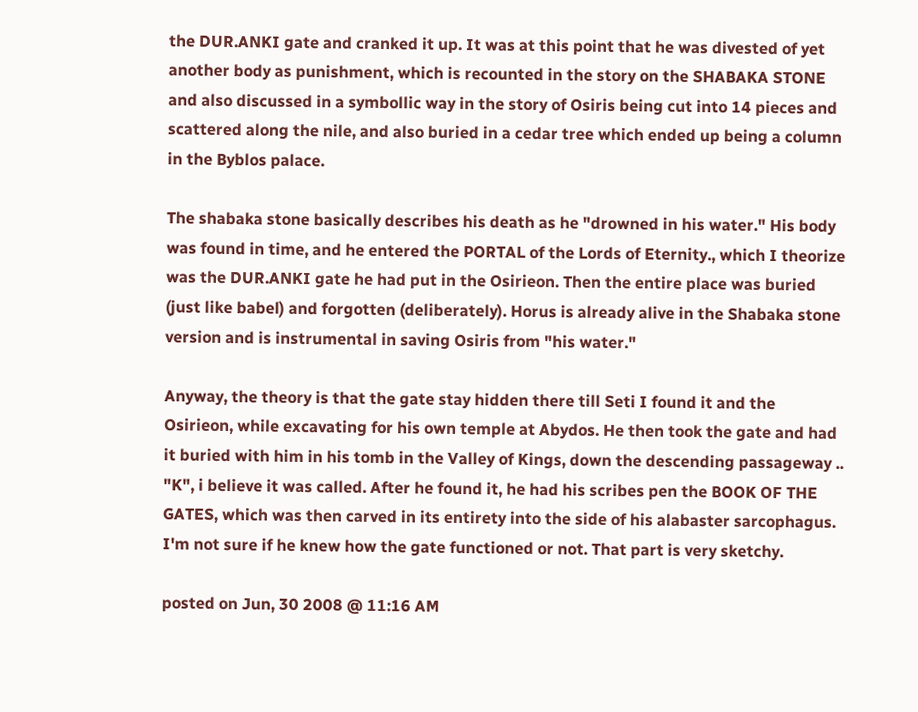the DUR.ANKI gate and cranked it up. It was at this point that he was divested of yet another body as punishment, which is recounted in the story on the SHABAKA STONE and also discussed in a symbollic way in the story of Osiris being cut into 14 pieces and scattered along the nile, and also buried in a cedar tree which ended up being a column in the Byblos palace.

The shabaka stone basically describes his death as he "drowned in his water." His body was found in time, and he entered the PORTAL of the Lords of Eternity., which I theorize was the DUR.ANKI gate he had put in the Osirieon. Then the entire place was buried (just like babel) and forgotten (deliberately). Horus is already alive in the Shabaka stone version and is instrumental in saving Osiris from "his water."

Anyway, the theory is that the gate stay hidden there till Seti I found it and the Osirieon, while excavating for his own temple at Abydos. He then took the gate and had it buried with him in his tomb in the Valley of Kings, down the descending passageway .. "K", i believe it was called. After he found it, he had his scribes pen the BOOK OF THE GATES, which was then carved in its entirety into the side of his alabaster sarcophagus. I'm not sure if he knew how the gate functioned or not. That part is very sketchy.

posted on Jun, 30 2008 @ 11:16 AM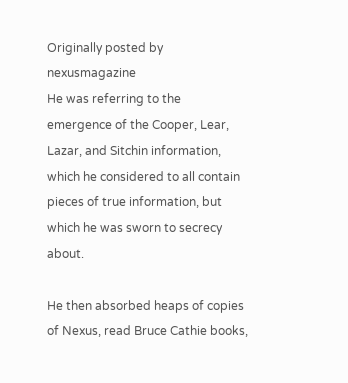Originally posted by nexusmagazine
He was referring to the emergence of the Cooper, Lear, Lazar, and Sitchin information, which he considered to all contain pieces of true information, but which he was sworn to secrecy about.

He then absorbed heaps of copies of Nexus, read Bruce Cathie books,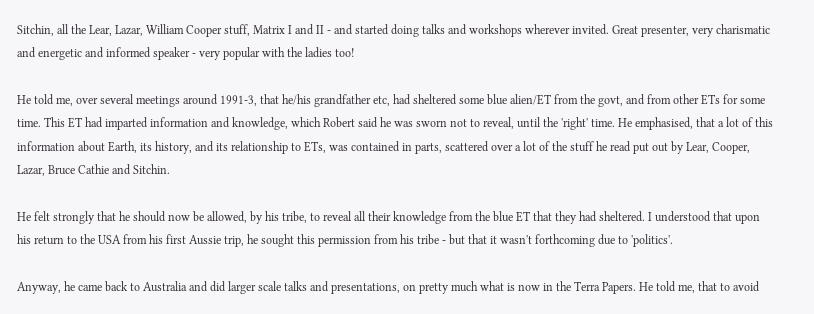Sitchin, all the Lear, Lazar, William Cooper stuff, Matrix I and II - and started doing talks and workshops wherever invited. Great presenter, very charismatic and energetic and informed speaker - very popular with the ladies too!

He told me, over several meetings around 1991-3, that he/his grandfather etc, had sheltered some blue alien/ET from the govt, and from other ETs for some time. This ET had imparted information and knowledge, which Robert said he was sworn not to reveal, until the 'right' time. He emphasised, that a lot of this information about Earth, its history, and its relationship to ETs, was contained in parts, scattered over a lot of the stuff he read put out by Lear, Cooper, Lazar, Bruce Cathie and Sitchin.

He felt strongly that he should now be allowed, by his tribe, to reveal all their knowledge from the blue ET that they had sheltered. I understood that upon his return to the USA from his first Aussie trip, he sought this permission from his tribe - but that it wasn't forthcoming due to 'politics'.

Anyway, he came back to Australia and did larger scale talks and presentations, on pretty much what is now in the Terra Papers. He told me, that to avoid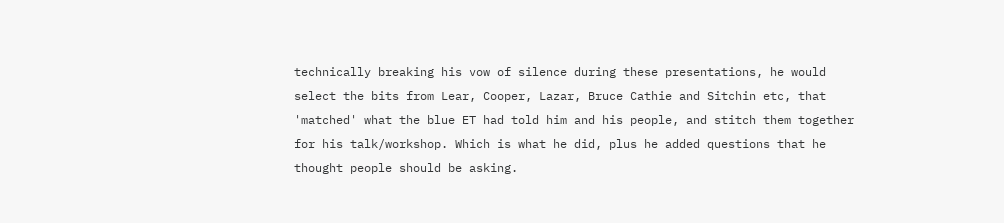technically breaking his vow of silence during these presentations, he would select the bits from Lear, Cooper, Lazar, Bruce Cathie and Sitchin etc, that 'matched' what the blue ET had told him and his people, and stitch them together for his talk/workshop. Which is what he did, plus he added questions that he thought people should be asking.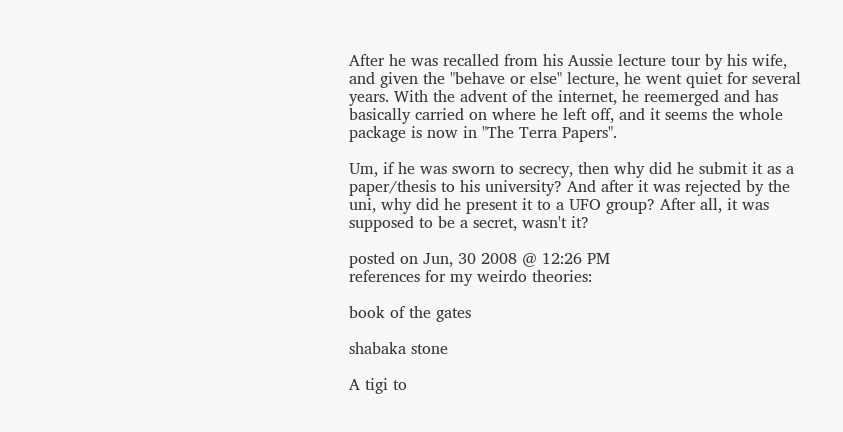After he was recalled from his Aussie lecture tour by his wife, and given the "behave or else" lecture, he went quiet for several years. With the advent of the internet, he reemerged and has basically carried on where he left off, and it seems the whole package is now in "The Terra Papers".

Um, if he was sworn to secrecy, then why did he submit it as a paper/thesis to his university? And after it was rejected by the uni, why did he present it to a UFO group? After all, it was supposed to be a secret, wasn't it?

posted on Jun, 30 2008 @ 12:26 PM
references for my weirdo theories:

book of the gates

shabaka stone

A tigi to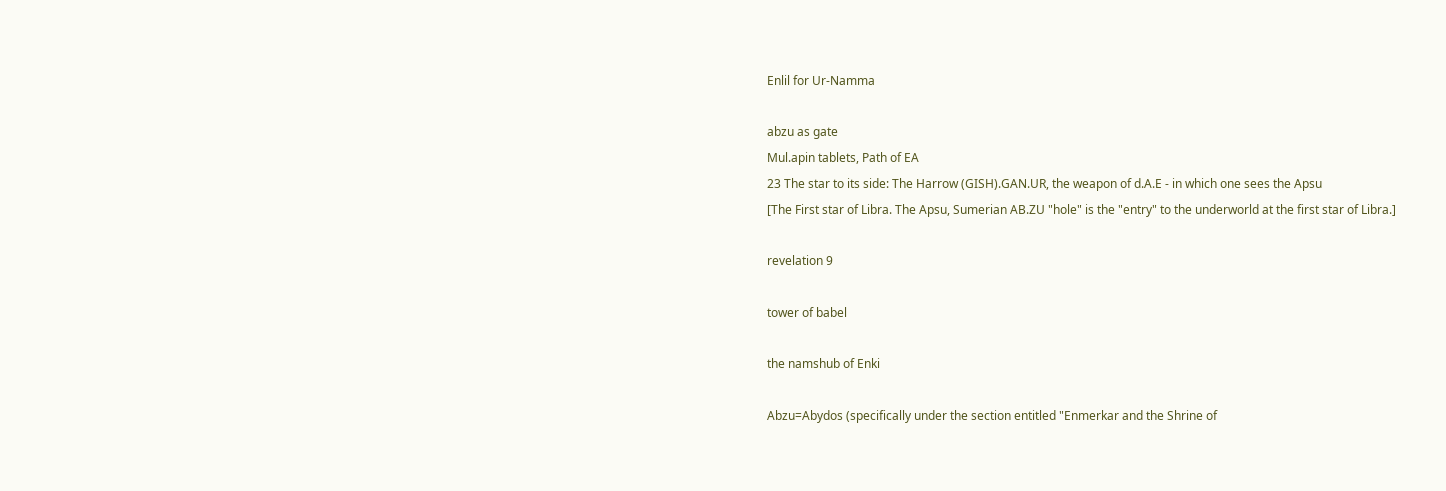Enlil for Ur-Namma

abzu as gate
Mul.apin tablets, Path of EA
23 The star to its side: The Harrow (GISH).GAN.UR, the weapon of d.A.E - in which one sees the Apsu
[The First star of Libra. The Apsu, Sumerian AB.ZU "hole" is the "entry" to the underworld at the first star of Libra.]

revelation 9

tower of babel

the namshub of Enki

Abzu=Abydos (specifically under the section entitled "Enmerkar and the Shrine of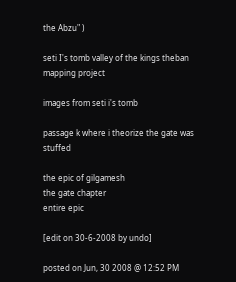the Abzu" )

seti I's tomb valley of the kings theban mapping project

images from seti i's tomb

passage k where i theorize the gate was stuffed

the epic of gilgamesh
the gate chapter
entire epic

[edit on 30-6-2008 by undo]

posted on Jun, 30 2008 @ 12:52 PM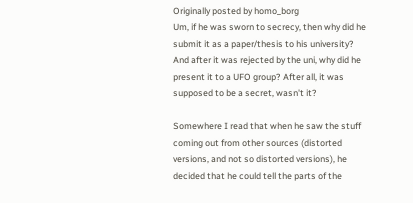Originally posted by homo_borg
Um, if he was sworn to secrecy, then why did he submit it as a paper/thesis to his university? And after it was rejected by the uni, why did he present it to a UFO group? After all, it was supposed to be a secret, wasn't it?

Somewhere I read that when he saw the stuff coming out from other sources (distorted versions, and not so distorted versions), he decided that he could tell the parts of the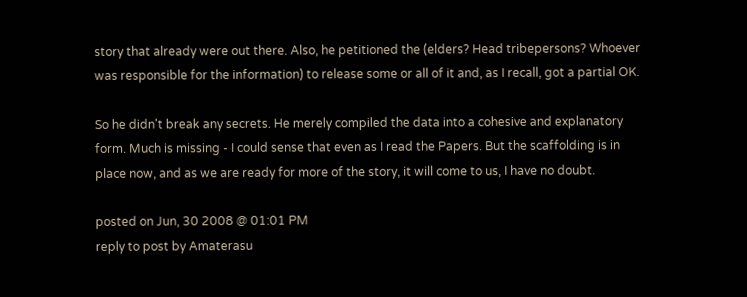story that already were out there. Also, he petitioned the (elders? Head tribepersons? Whoever was responsible for the information) to release some or all of it and, as I recall, got a partial OK.

So he didn't break any secrets. He merely compiled the data into a cohesive and explanatory form. Much is missing - I could sense that even as I read the Papers. But the scaffolding is in place now, and as we are ready for more of the story, it will come to us, I have no doubt.

posted on Jun, 30 2008 @ 01:01 PM
reply to post by Amaterasu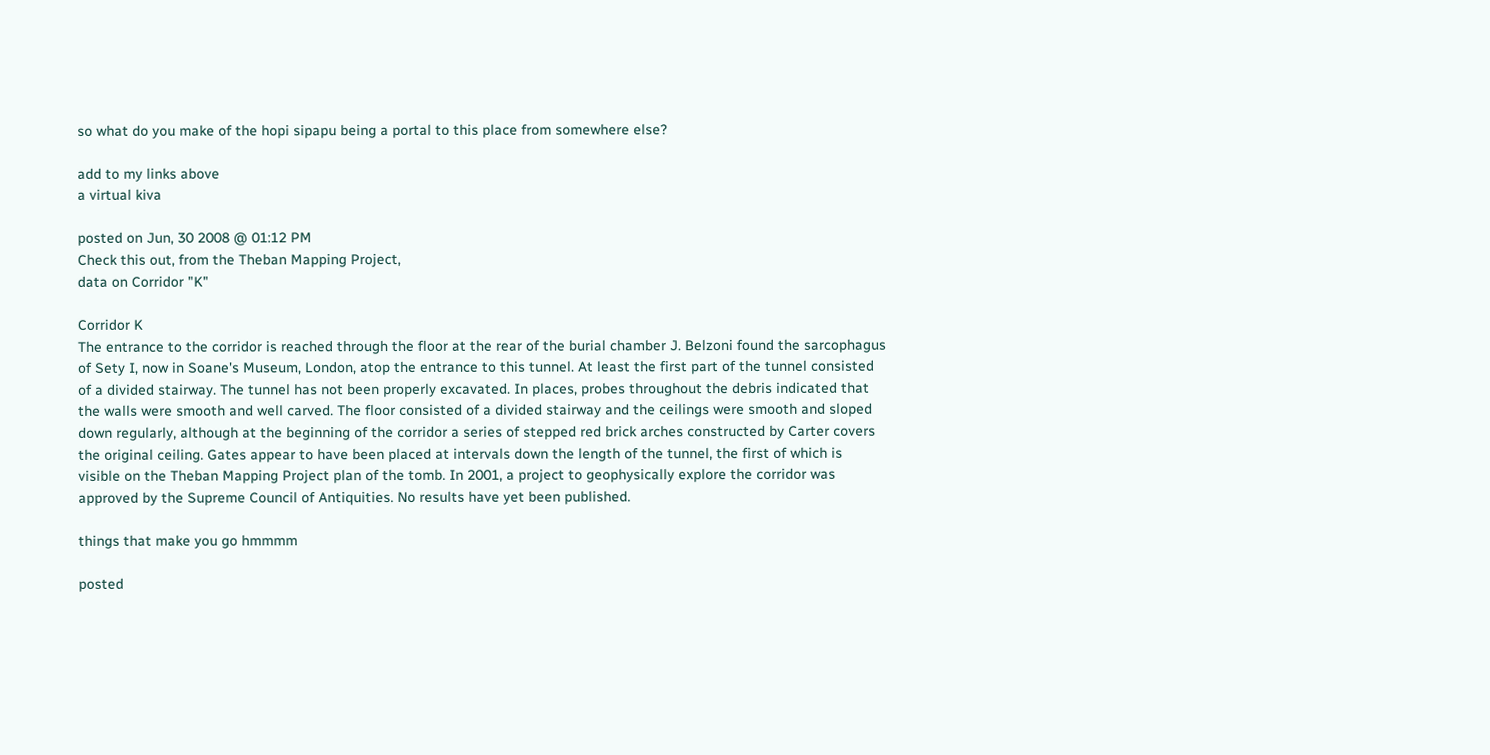so what do you make of the hopi sipapu being a portal to this place from somewhere else?

add to my links above
a virtual kiva

posted on Jun, 30 2008 @ 01:12 PM
Check this out, from the Theban Mapping Project,
data on Corridor "K"

Corridor K
The entrance to the corridor is reached through the floor at the rear of the burial chamber J. Belzoni found the sarcophagus of Sety I, now in Soane's Museum, London, atop the entrance to this tunnel. At least the first part of the tunnel consisted of a divided stairway. The tunnel has not been properly excavated. In places, probes throughout the debris indicated that the walls were smooth and well carved. The floor consisted of a divided stairway and the ceilings were smooth and sloped down regularly, although at the beginning of the corridor a series of stepped red brick arches constructed by Carter covers the original ceiling. Gates appear to have been placed at intervals down the length of the tunnel, the first of which is visible on the Theban Mapping Project plan of the tomb. In 2001, a project to geophysically explore the corridor was approved by the Supreme Council of Antiquities. No results have yet been published.

things that make you go hmmmm

posted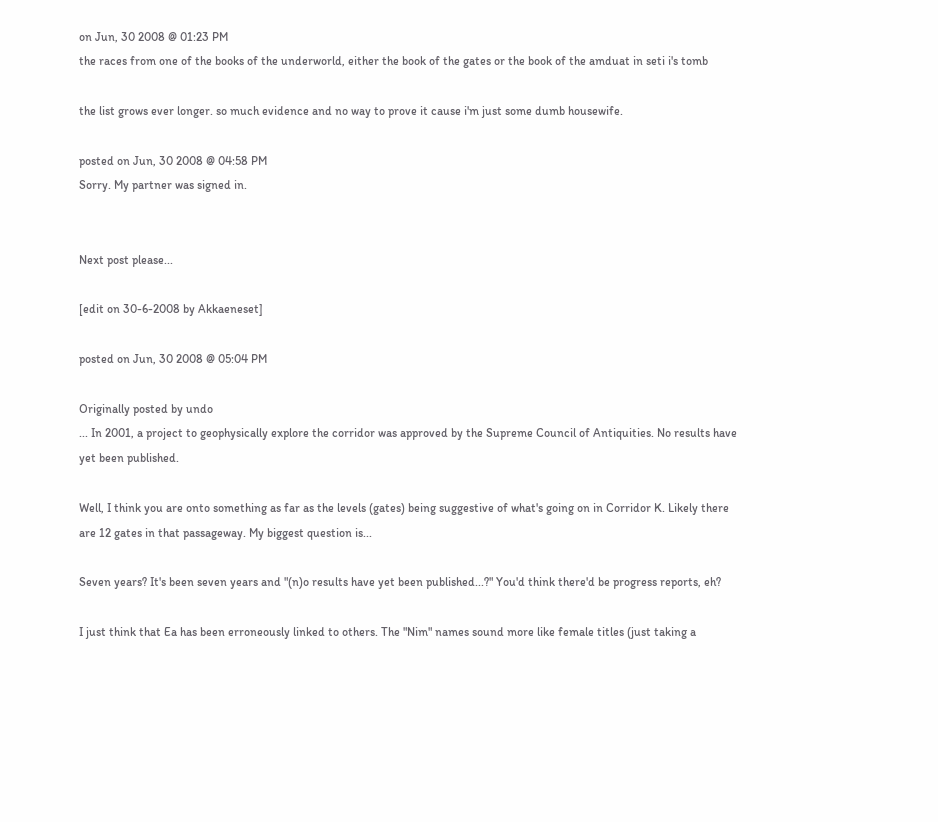on Jun, 30 2008 @ 01:23 PM
the races from one of the books of the underworld, either the book of the gates or the book of the amduat in seti i's tomb

the list grows ever longer. so much evidence and no way to prove it cause i'm just some dumb housewife.

posted on Jun, 30 2008 @ 04:58 PM
Sorry. My partner was signed in.


Next post please...

[edit on 30-6-2008 by Akkaeneset]

posted on Jun, 30 2008 @ 05:04 PM

Originally posted by undo
... In 2001, a project to geophysically explore the corridor was approved by the Supreme Council of Antiquities. No results have yet been published.

Well, I think you are onto something as far as the levels (gates) being suggestive of what's going on in Corridor K. Likely there are 12 gates in that passageway. My biggest question is...

Seven years? It's been seven years and "(n)o results have yet been published...?" You'd think there'd be progress reports, eh?

I just think that Ea has been erroneously linked to others. The "Nim" names sound more like female titles (just taking a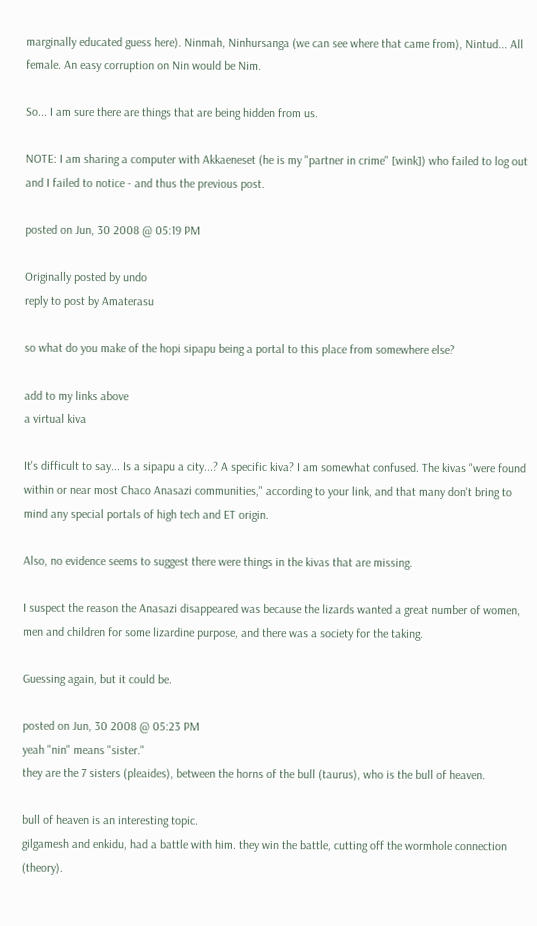marginally educated guess here). Ninmah, Ninhursanga (we can see where that came from), Nintud... All female. An easy corruption on Nin would be Nim.

So... I am sure there are things that are being hidden from us.

NOTE: I am sharing a computer with Akkaeneset (he is my "partner in crime" [wink]) who failed to log out and I failed to notice - and thus the previous post.

posted on Jun, 30 2008 @ 05:19 PM

Originally posted by undo
reply to post by Amaterasu

so what do you make of the hopi sipapu being a portal to this place from somewhere else?

add to my links above
a virtual kiva

It's difficult to say... Is a sipapu a city...? A specific kiva? I am somewhat confused. The kivas "were found within or near most Chaco Anasazi communities," according to your link, and that many don't bring to mind any special portals of high tech and ET origin.

Also, no evidence seems to suggest there were things in the kivas that are missing.

I suspect the reason the Anasazi disappeared was because the lizards wanted a great number of women, men and children for some lizardine purpose, and there was a society for the taking.

Guessing again, but it could be.

posted on Jun, 30 2008 @ 05:23 PM
yeah "nin" means "sister."
they are the 7 sisters (pleaides), between the horns of the bull (taurus), who is the bull of heaven.

bull of heaven is an interesting topic.
gilgamesh and enkidu, had a battle with him. they win the battle, cutting off the wormhole connection (theory).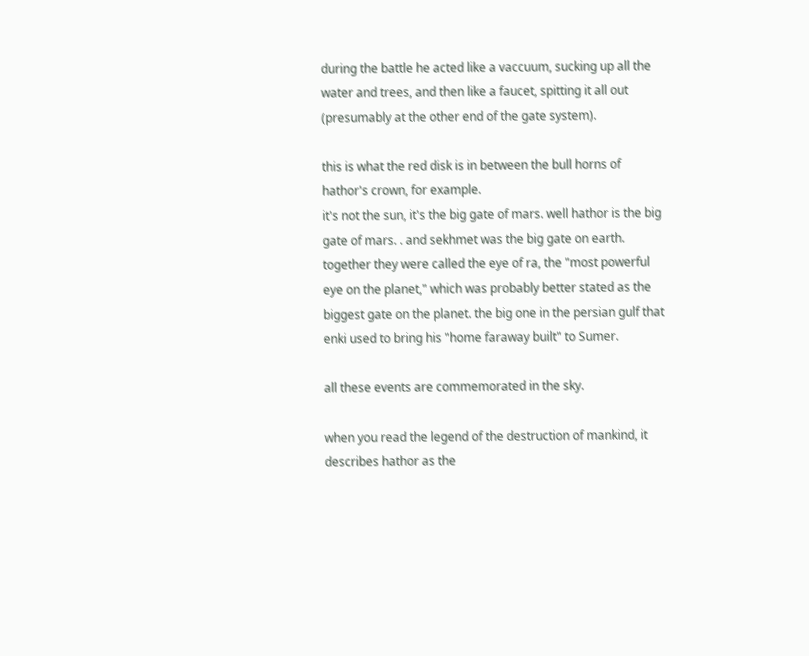during the battle he acted like a vaccuum, sucking up all the water and trees, and then like a faucet, spitting it all out (presumably at the other end of the gate system).

this is what the red disk is in between the bull horns of hathor's crown, for example.
it's not the sun, it's the big gate of mars. well hathor is the big gate of mars. . and sekhmet was the big gate on earth. together they were called the eye of ra, the "most powerful eye on the planet," which was probably better stated as the biggest gate on the planet. the big one in the persian gulf that enki used to bring his "home faraway built" to Sumer.

all these events are commemorated in the sky.

when you read the legend of the destruction of mankind, it describes hathor as the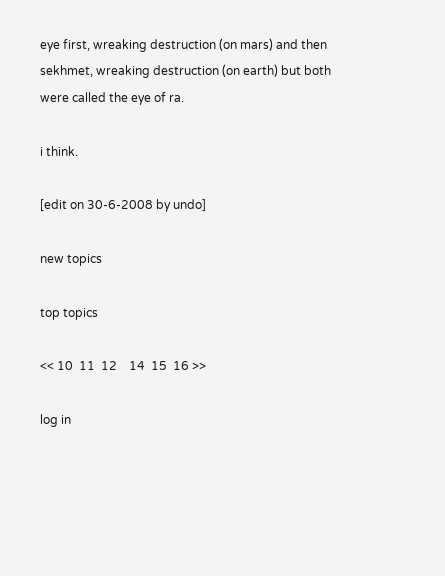eye first, wreaking destruction (on mars) and then sekhmet, wreaking destruction (on earth) but both were called the eye of ra.

i think.

[edit on 30-6-2008 by undo]

new topics

top topics

<< 10  11  12    14  15  16 >>

log in